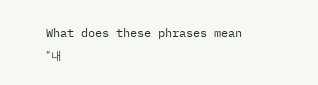What does these phrases mean
“내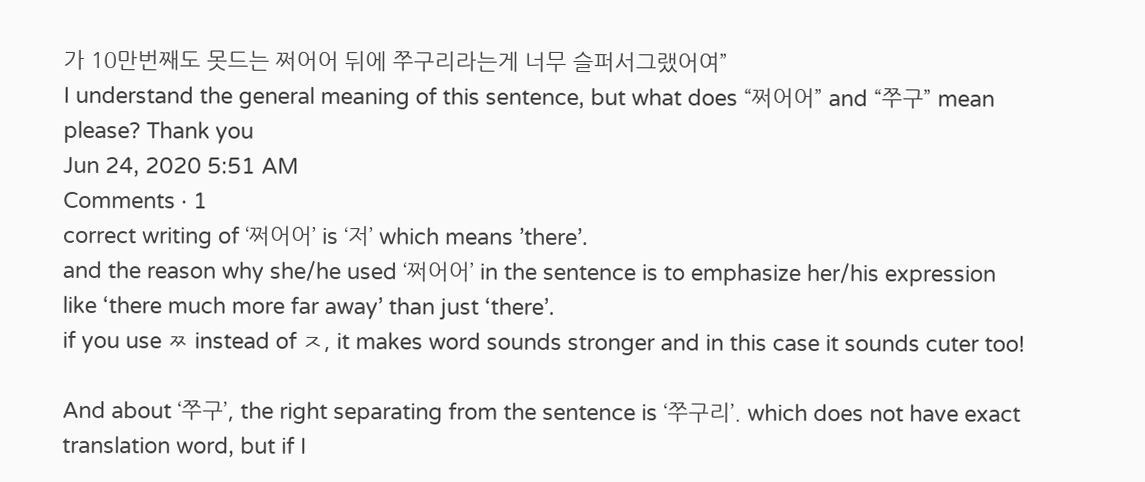가 10만번째도 못드는 쩌어어 뒤에 쭈구리라는게 너무 슬퍼서그랬어여”
I understand the general meaning of this sentence, but what does “쩌어어” and “쭈구” mean please? Thank you
Jun 24, 2020 5:51 AM
Comments · 1
correct writing of ‘쩌어어’ is ‘저’ which means ’there’.
and the reason why she/he used ‘쩌어어’ in the sentence is to emphasize her/his expression like ‘there much more far away’ than just ‘there’.
if you use ㅉ instead of ㅈ, it makes word sounds stronger and in this case it sounds cuter too!

And about ‘쭈구’, the right separating from the sentence is ‘쭈구리’. which does not have exact translation word, but if I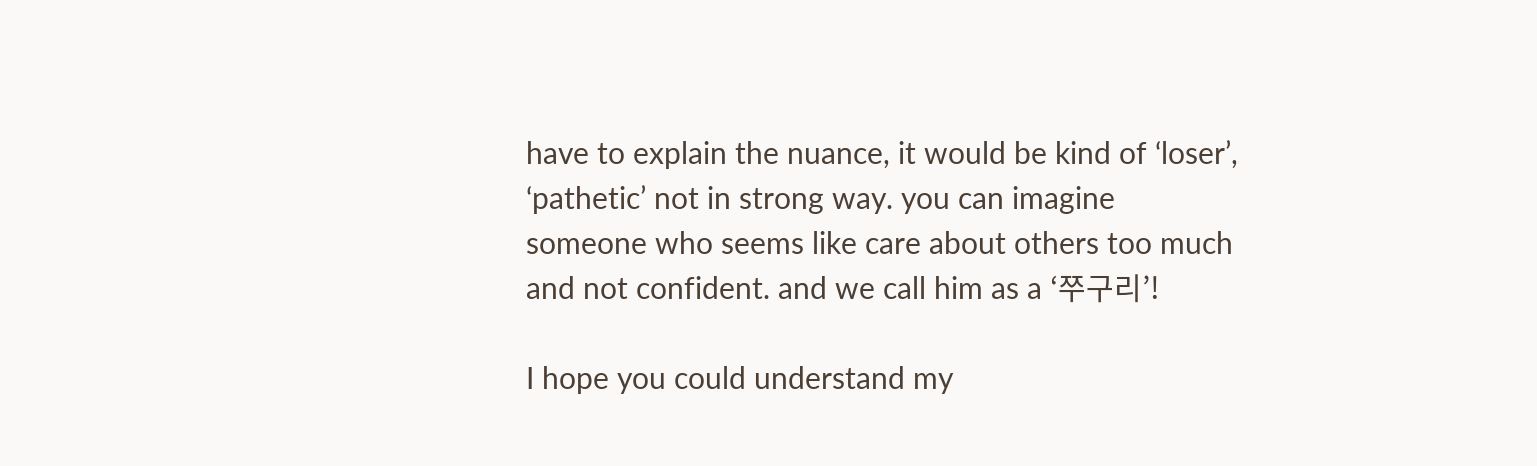have to explain the nuance, it would be kind of ‘loser’, ‘pathetic’ not in strong way. you can imagine someone who seems like care about others too much and not confident. and we call him as a ‘쭈구리’!

I hope you could understand my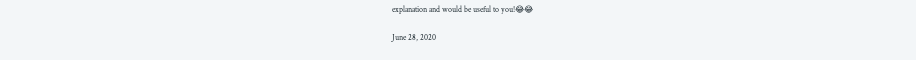explanation and would be useful to you!😂😂

June 28, 2020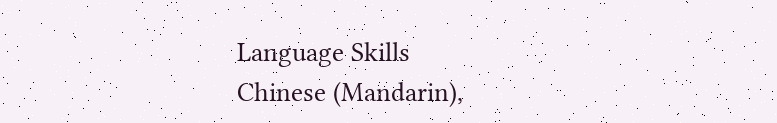Language Skills
Chinese (Mandarin),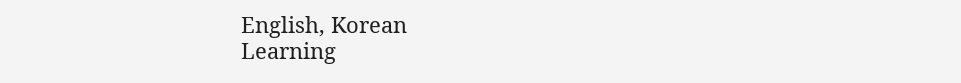English, Korean
Learning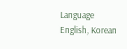Language
English, Korean